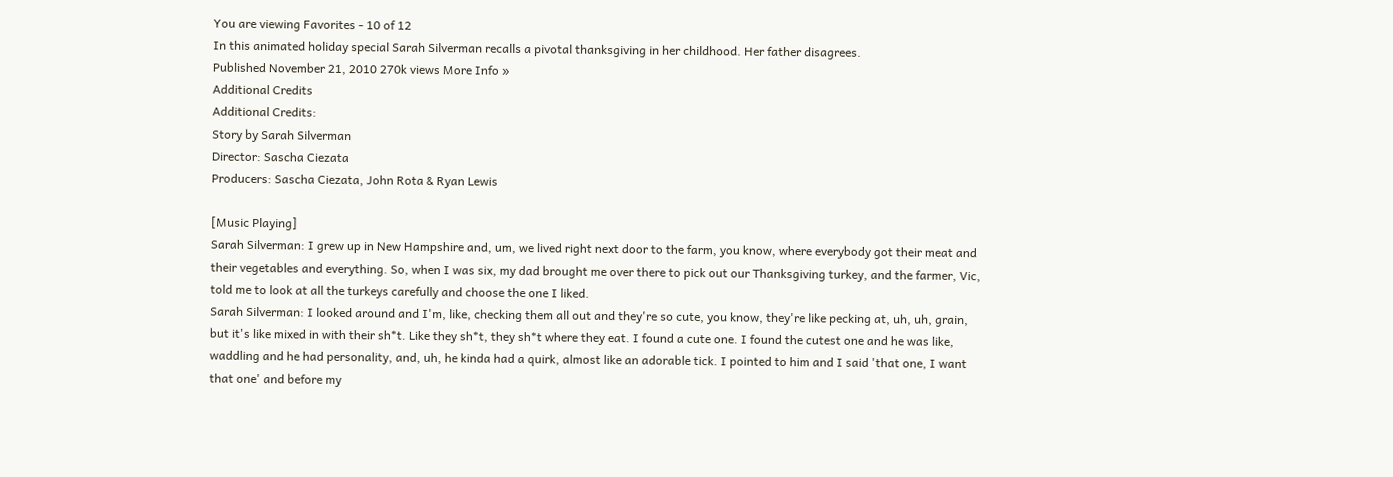You are viewing Favorites - 10 of 12
In this animated holiday special Sarah Silverman recalls a pivotal thanksgiving in her childhood. Her father disagrees.
Published November 21, 2010 270k views More Info »
Additional Credits
Additional Credits:
Story by Sarah Silverman
Director: Sascha Ciezata
Producers: Sascha Ciezata, John Rota & Ryan Lewis

[Music Playing]
Sarah Silverman: I grew up in New Hampshire and, um, we lived right next door to the farm, you know, where everybody got their meat and their vegetables and everything. So, when I was six, my dad brought me over there to pick out our Thanksgiving turkey, and the farmer, Vic, told me to look at all the turkeys carefully and choose the one I liked.
Sarah Silverman: I looked around and I'm, like, checking them all out and they're so cute, you know, they're like pecking at, uh, uh, grain, but it's like mixed in with their sh*t. Like they sh*t, they sh*t where they eat. I found a cute one. I found the cutest one and he was like, waddling and he had personality, and, uh, he kinda had a quirk, almost like an adorable tick. I pointed to him and I said 'that one, I want that one' and before my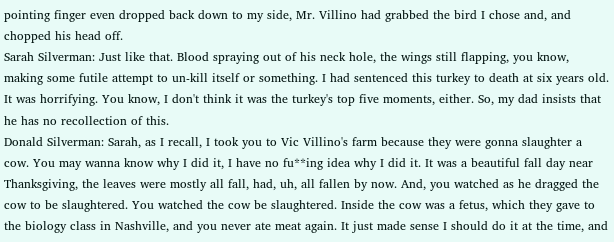pointing finger even dropped back down to my side, Mr. Villino had grabbed the bird I chose and, and chopped his head off.
Sarah Silverman: Just like that. Blood spraying out of his neck hole, the wings still flapping, you know, making some futile attempt to un-kill itself or something. I had sentenced this turkey to death at six years old. It was horrifying. You know, I don't think it was the turkey's top five moments, either. So, my dad insists that he has no recollection of this.
Donald Silverman: Sarah, as I recall, I took you to Vic Villino's farm because they were gonna slaughter a cow. You may wanna know why I did it, I have no fu**ing idea why I did it. It was a beautiful fall day near Thanksgiving, the leaves were mostly all fall, had, uh, all fallen by now. And, you watched as he dragged the cow to be slaughtered. You watched the cow be slaughtered. Inside the cow was a fetus, which they gave to the biology class in Nashville, and you never ate meat again. It just made sense I should do it at the time, and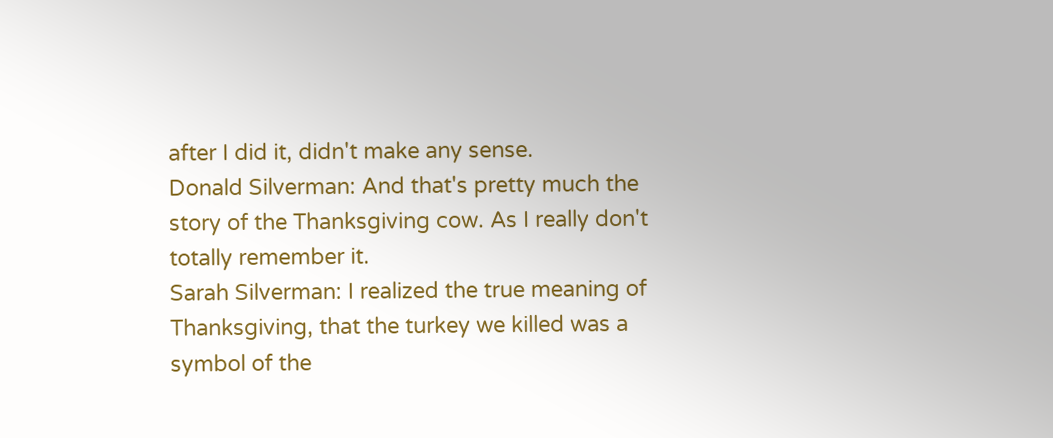after I did it, didn't make any sense.
Donald Silverman: And that's pretty much the story of the Thanksgiving cow. As I really don't totally remember it.
Sarah Silverman: I realized the true meaning of Thanksgiving, that the turkey we killed was a symbol of the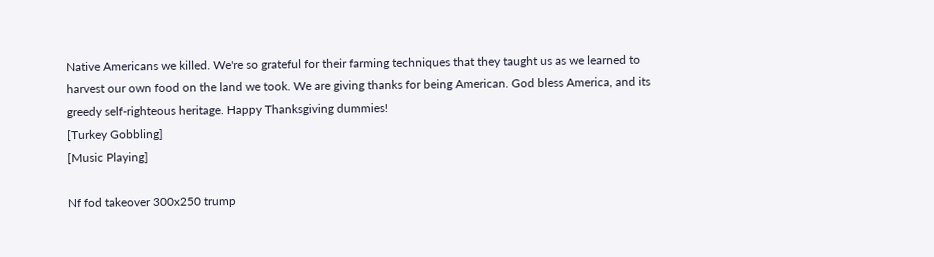Native Americans we killed. We're so grateful for their farming techniques that they taught us as we learned to harvest our own food on the land we took. We are giving thanks for being American. God bless America, and its greedy self-righteous heritage. Happy Thanksgiving dummies!
[Turkey Gobbling]
[Music Playing]

Nf fod takeover 300x250 trump